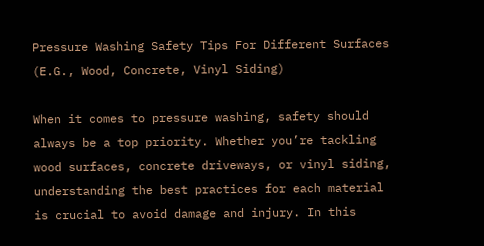Pressure Washing Safety Tips For Different Surfaces (E.G., Wood, Concrete, Vinyl Siding)

When it comes to pressure washing, safety should always be a top priority. Whether you’re tackling wood surfaces, concrete driveways, or vinyl siding, understanding the best practices for each material is crucial to avoid damage and injury. In this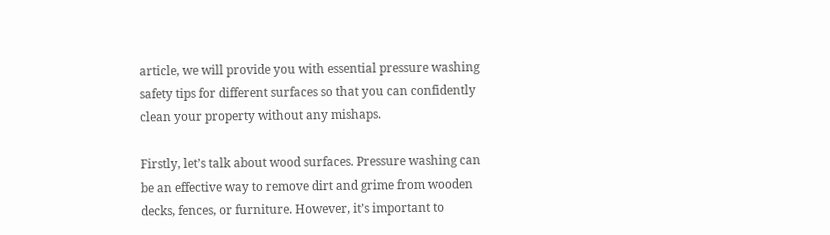article, we will provide you with essential pressure washing safety tips for different surfaces so that you can confidently clean your property without any mishaps.

Firstly, let’s talk about wood surfaces. Pressure washing can be an effective way to remove dirt and grime from wooden decks, fences, or furniture. However, it’s important to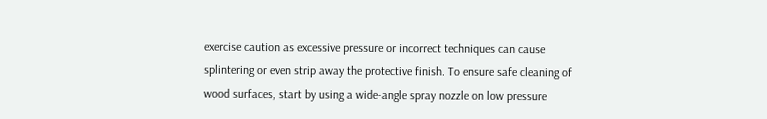exercise caution as excessive pressure or incorrect techniques can cause splintering or even strip away the protective finish. To ensure safe cleaning of wood surfaces, start by using a wide-angle spray nozzle on low pressure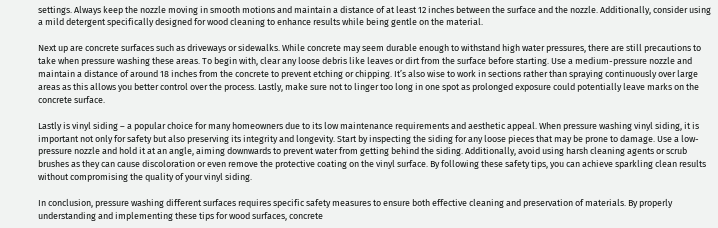settings. Always keep the nozzle moving in smooth motions and maintain a distance of at least 12 inches between the surface and the nozzle. Additionally, consider using a mild detergent specifically designed for wood cleaning to enhance results while being gentle on the material.

Next up are concrete surfaces such as driveways or sidewalks. While concrete may seem durable enough to withstand high water pressures, there are still precautions to take when pressure washing these areas. To begin with, clear any loose debris like leaves or dirt from the surface before starting. Use a medium-pressure nozzle and maintain a distance of around 18 inches from the concrete to prevent etching or chipping. It’s also wise to work in sections rather than spraying continuously over large areas as this allows you better control over the process. Lastly, make sure not to linger too long in one spot as prolonged exposure could potentially leave marks on the concrete surface.

Lastly is vinyl siding – a popular choice for many homeowners due to its low maintenance requirements and aesthetic appeal. When pressure washing vinyl siding, it is important not only for safety but also preserving its integrity and longevity. Start by inspecting the siding for any loose pieces that may be prone to damage. Use a low-pressure nozzle and hold it at an angle, aiming downwards to prevent water from getting behind the siding. Additionally, avoid using harsh cleaning agents or scrub brushes as they can cause discoloration or even remove the protective coating on the vinyl surface. By following these safety tips, you can achieve sparkling clean results without compromising the quality of your vinyl siding.

In conclusion, pressure washing different surfaces requires specific safety measures to ensure both effective cleaning and preservation of materials. By properly understanding and implementing these tips for wood surfaces, concrete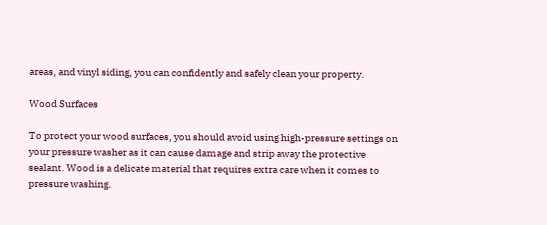areas, and vinyl siding, you can confidently and safely clean your property.

Wood Surfaces

To protect your wood surfaces, you should avoid using high-pressure settings on your pressure washer as it can cause damage and strip away the protective sealant. Wood is a delicate material that requires extra care when it comes to pressure washing.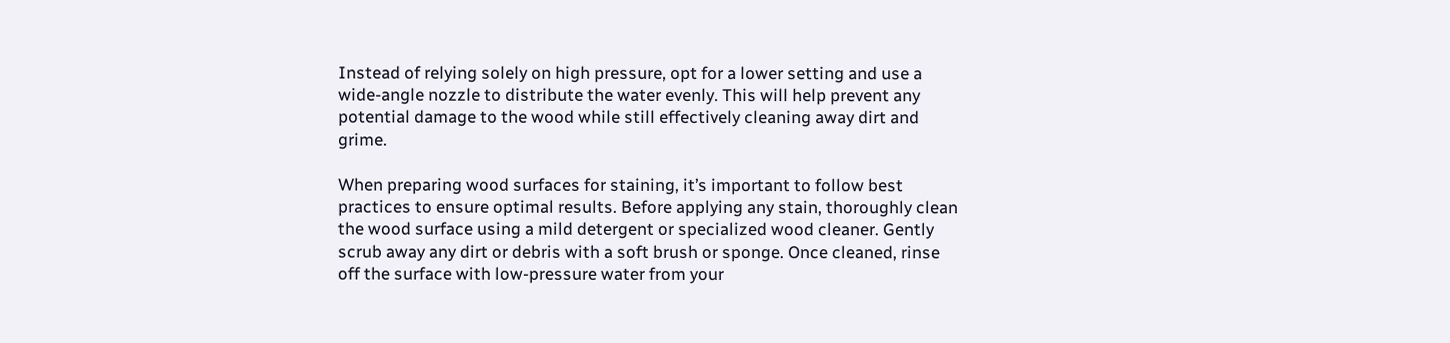Instead of relying solely on high pressure, opt for a lower setting and use a wide-angle nozzle to distribute the water evenly. This will help prevent any potential damage to the wood while still effectively cleaning away dirt and grime.

When preparing wood surfaces for staining, it’s important to follow best practices to ensure optimal results. Before applying any stain, thoroughly clean the wood surface using a mild detergent or specialized wood cleaner. Gently scrub away any dirt or debris with a soft brush or sponge. Once cleaned, rinse off the surface with low-pressure water from your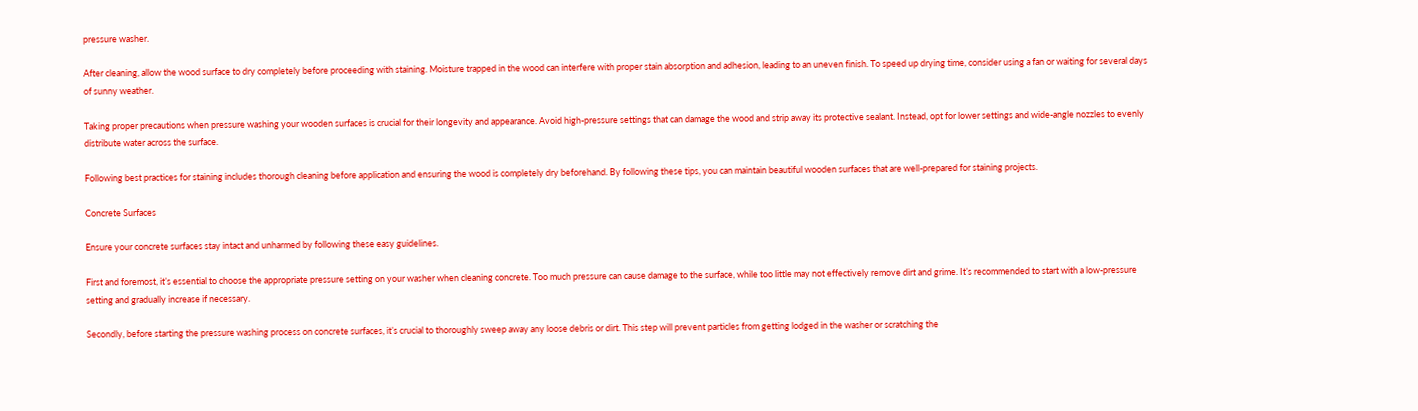pressure washer.

After cleaning, allow the wood surface to dry completely before proceeding with staining. Moisture trapped in the wood can interfere with proper stain absorption and adhesion, leading to an uneven finish. To speed up drying time, consider using a fan or waiting for several days of sunny weather.

Taking proper precautions when pressure washing your wooden surfaces is crucial for their longevity and appearance. Avoid high-pressure settings that can damage the wood and strip away its protective sealant. Instead, opt for lower settings and wide-angle nozzles to evenly distribute water across the surface.

Following best practices for staining includes thorough cleaning before application and ensuring the wood is completely dry beforehand. By following these tips, you can maintain beautiful wooden surfaces that are well-prepared for staining projects.

Concrete Surfaces

Ensure your concrete surfaces stay intact and unharmed by following these easy guidelines.

First and foremost, it’s essential to choose the appropriate pressure setting on your washer when cleaning concrete. Too much pressure can cause damage to the surface, while too little may not effectively remove dirt and grime. It’s recommended to start with a low-pressure setting and gradually increase if necessary.

Secondly, before starting the pressure washing process on concrete surfaces, it’s crucial to thoroughly sweep away any loose debris or dirt. This step will prevent particles from getting lodged in the washer or scratching the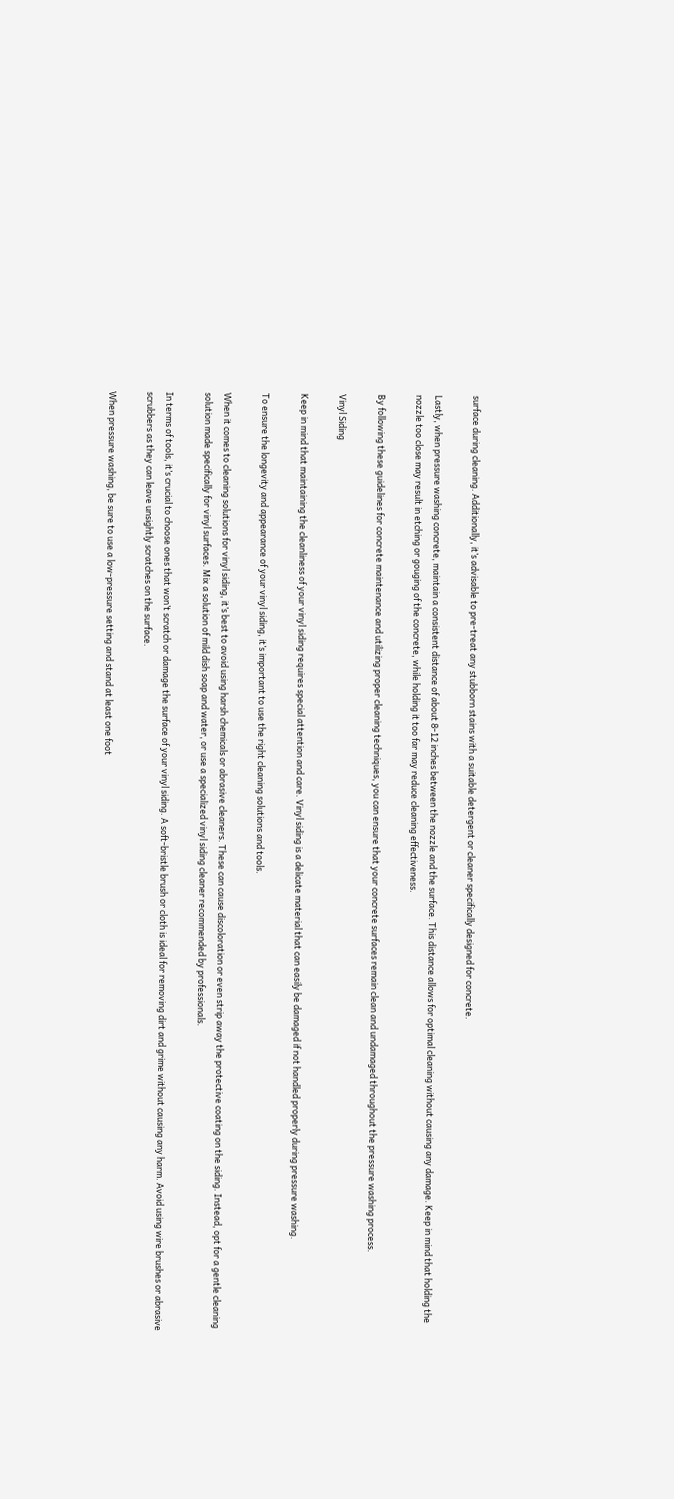surface during cleaning. Additionally, it’s advisable to pre-treat any stubborn stains with a suitable detergent or cleaner specifically designed for concrete.

Lastly, when pressure washing concrete, maintain a consistent distance of about 8-12 inches between the nozzle and the surface. This distance allows for optimal cleaning without causing any damage. Keep in mind that holding the nozzle too close may result in etching or gouging of the concrete, while holding it too far may reduce cleaning effectiveness.

By following these guidelines for concrete maintenance and utilizing proper cleaning techniques, you can ensure that your concrete surfaces remain clean and undamaged throughout the pressure washing process.

Vinyl Siding

Keep in mind that maintaining the cleanliness of your vinyl siding requires special attention and care. Vinyl siding is a delicate material that can easily be damaged if not handled properly during pressure washing.

To ensure the longevity and appearance of your vinyl siding, it’s important to use the right cleaning solutions and tools.

When it comes to cleaning solutions for vinyl siding, it’s best to avoid using harsh chemicals or abrasive cleaners. These can cause discoloration or even strip away the protective coating on the siding. Instead, opt for a gentle cleaning solution made specifically for vinyl surfaces. Mix a solution of mild dish soap and water, or use a specialized vinyl siding cleaner recommended by professionals.

In terms of tools, it’s crucial to choose ones that won’t scratch or damage the surface of your vinyl siding. A soft-bristle brush or cloth is ideal for removing dirt and grime without causing any harm. Avoid using wire brushes or abrasive scrubbers as they can leave unsightly scratches on the surface.

When pressure washing, be sure to use a low-pressure setting and stand at least one foot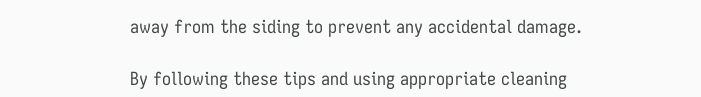away from the siding to prevent any accidental damage.

By following these tips and using appropriate cleaning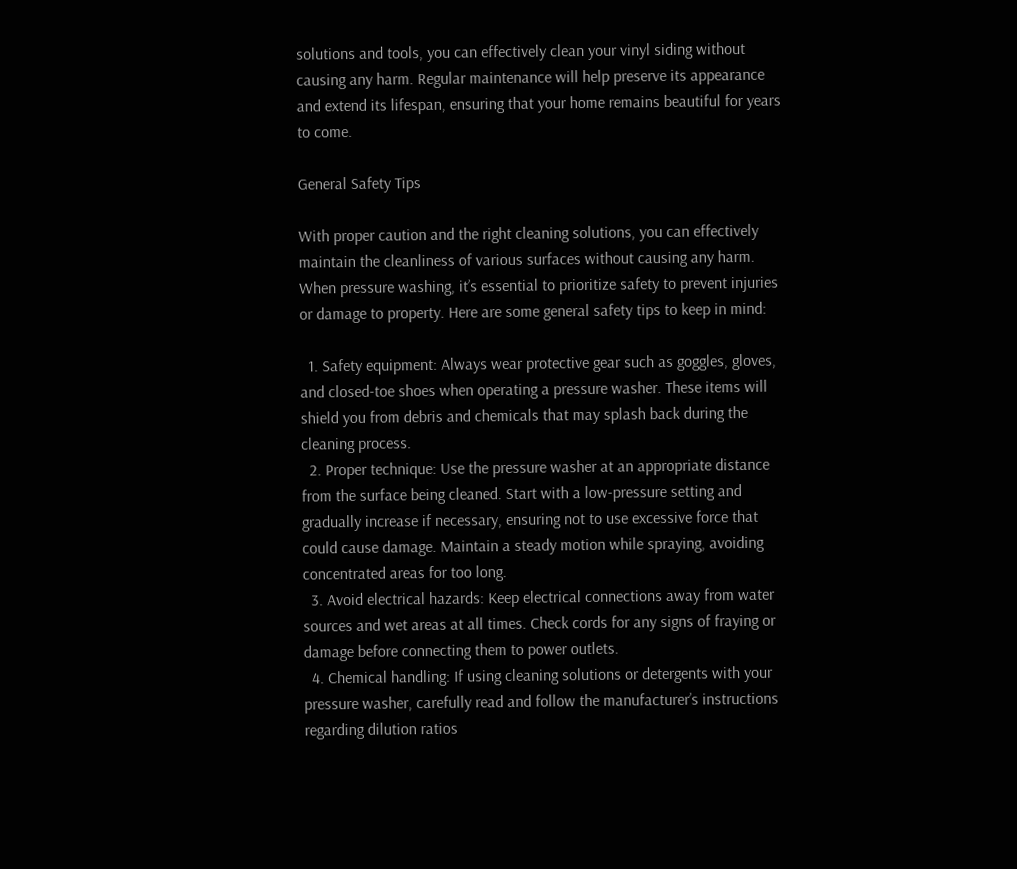solutions and tools, you can effectively clean your vinyl siding without causing any harm. Regular maintenance will help preserve its appearance and extend its lifespan, ensuring that your home remains beautiful for years to come.

General Safety Tips

With proper caution and the right cleaning solutions, you can effectively maintain the cleanliness of various surfaces without causing any harm. When pressure washing, it’s essential to prioritize safety to prevent injuries or damage to property. Here are some general safety tips to keep in mind:

  1. Safety equipment: Always wear protective gear such as goggles, gloves, and closed-toe shoes when operating a pressure washer. These items will shield you from debris and chemicals that may splash back during the cleaning process.
  2. Proper technique: Use the pressure washer at an appropriate distance from the surface being cleaned. Start with a low-pressure setting and gradually increase if necessary, ensuring not to use excessive force that could cause damage. Maintain a steady motion while spraying, avoiding concentrated areas for too long.
  3. Avoid electrical hazards: Keep electrical connections away from water sources and wet areas at all times. Check cords for any signs of fraying or damage before connecting them to power outlets.
  4. Chemical handling: If using cleaning solutions or detergents with your pressure washer, carefully read and follow the manufacturer’s instructions regarding dilution ratios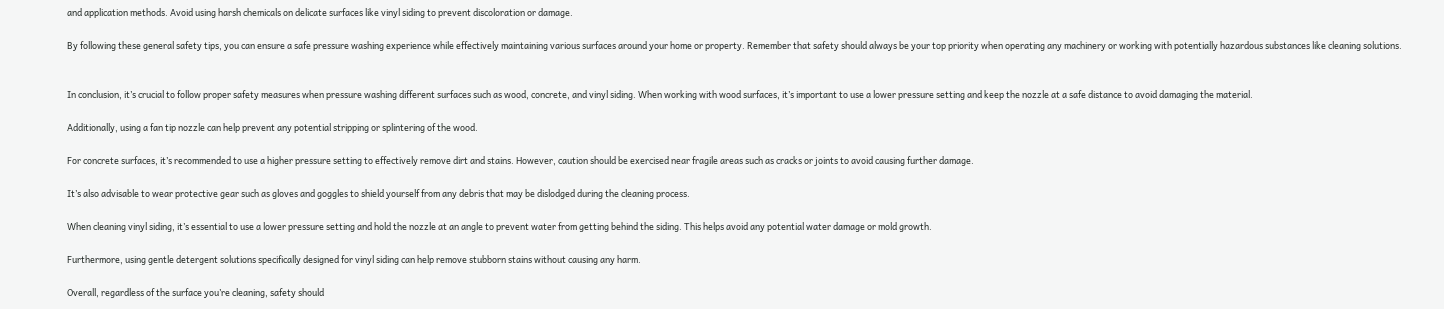and application methods. Avoid using harsh chemicals on delicate surfaces like vinyl siding to prevent discoloration or damage.

By following these general safety tips, you can ensure a safe pressure washing experience while effectively maintaining various surfaces around your home or property. Remember that safety should always be your top priority when operating any machinery or working with potentially hazardous substances like cleaning solutions.


In conclusion, it’s crucial to follow proper safety measures when pressure washing different surfaces such as wood, concrete, and vinyl siding. When working with wood surfaces, it’s important to use a lower pressure setting and keep the nozzle at a safe distance to avoid damaging the material.

Additionally, using a fan tip nozzle can help prevent any potential stripping or splintering of the wood.

For concrete surfaces, it’s recommended to use a higher pressure setting to effectively remove dirt and stains. However, caution should be exercised near fragile areas such as cracks or joints to avoid causing further damage.

It’s also advisable to wear protective gear such as gloves and goggles to shield yourself from any debris that may be dislodged during the cleaning process.

When cleaning vinyl siding, it’s essential to use a lower pressure setting and hold the nozzle at an angle to prevent water from getting behind the siding. This helps avoid any potential water damage or mold growth.

Furthermore, using gentle detergent solutions specifically designed for vinyl siding can help remove stubborn stains without causing any harm.

Overall, regardless of the surface you’re cleaning, safety should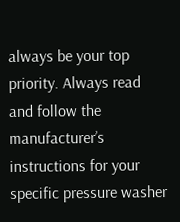always be your top priority. Always read and follow the manufacturer’s instructions for your specific pressure washer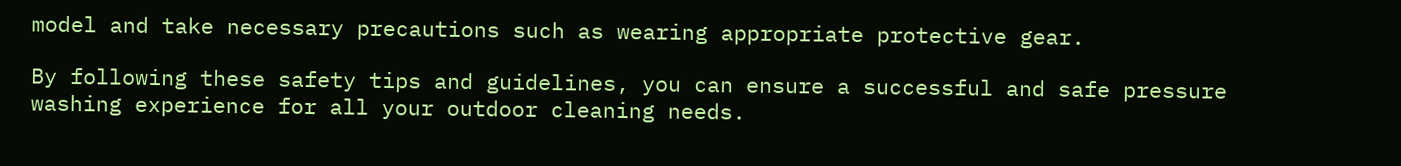model and take necessary precautions such as wearing appropriate protective gear.

By following these safety tips and guidelines, you can ensure a successful and safe pressure washing experience for all your outdoor cleaning needs.